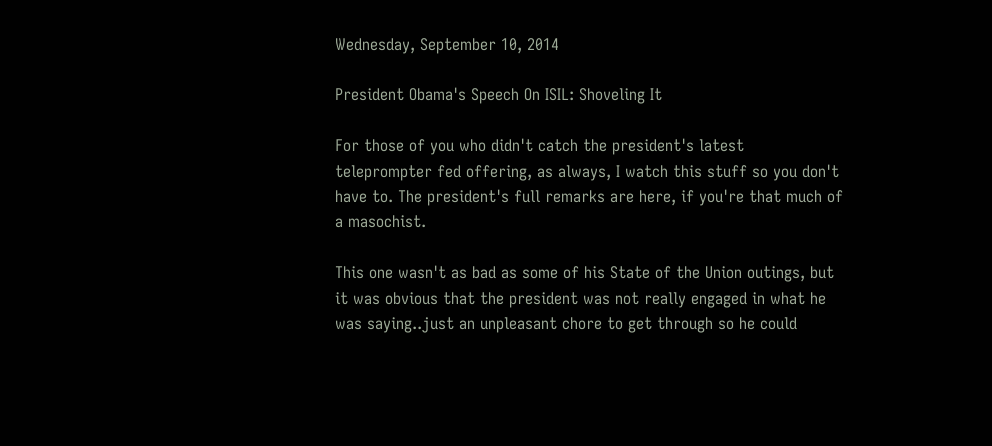Wednesday, September 10, 2014

President Obama's Speech On ISIL: Shoveling It

For those of you who didn't catch the president's latest teleprompter fed offering, as always, I watch this stuff so you don't have to. The president's full remarks are here, if you're that much of a masochist.

This one wasn't as bad as some of his State of the Union outings, but it was obvious that the president was not really engaged in what he was saying..just an unpleasant chore to get through so he could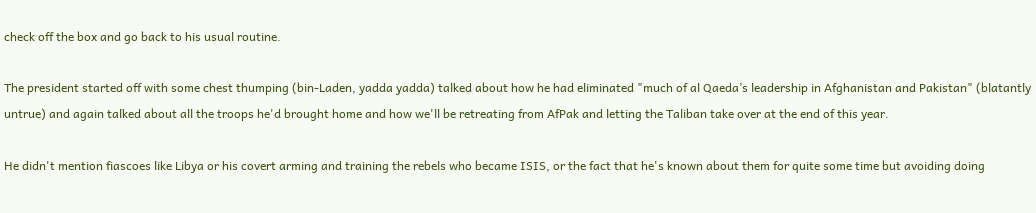check off the box and go back to his usual routine.

The president started off with some chest thumping (bin-Laden, yadda yadda) talked about how he had eliminated "much of al Qaeda’s leadership in Afghanistan and Pakistan" (blatantly untrue) and again talked about all the troops he'd brought home and how we'll be retreating from AfPak and letting the Taliban take over at the end of this year.

He didn't mention fiascoes like Libya or his covert arming and training the rebels who became ISIS, or the fact that he's known about them for quite some time but avoiding doing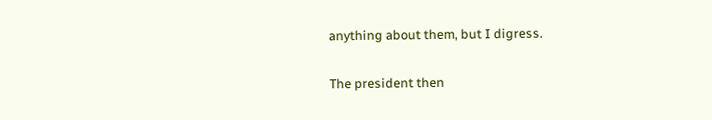anything about them, but I digress.

The president then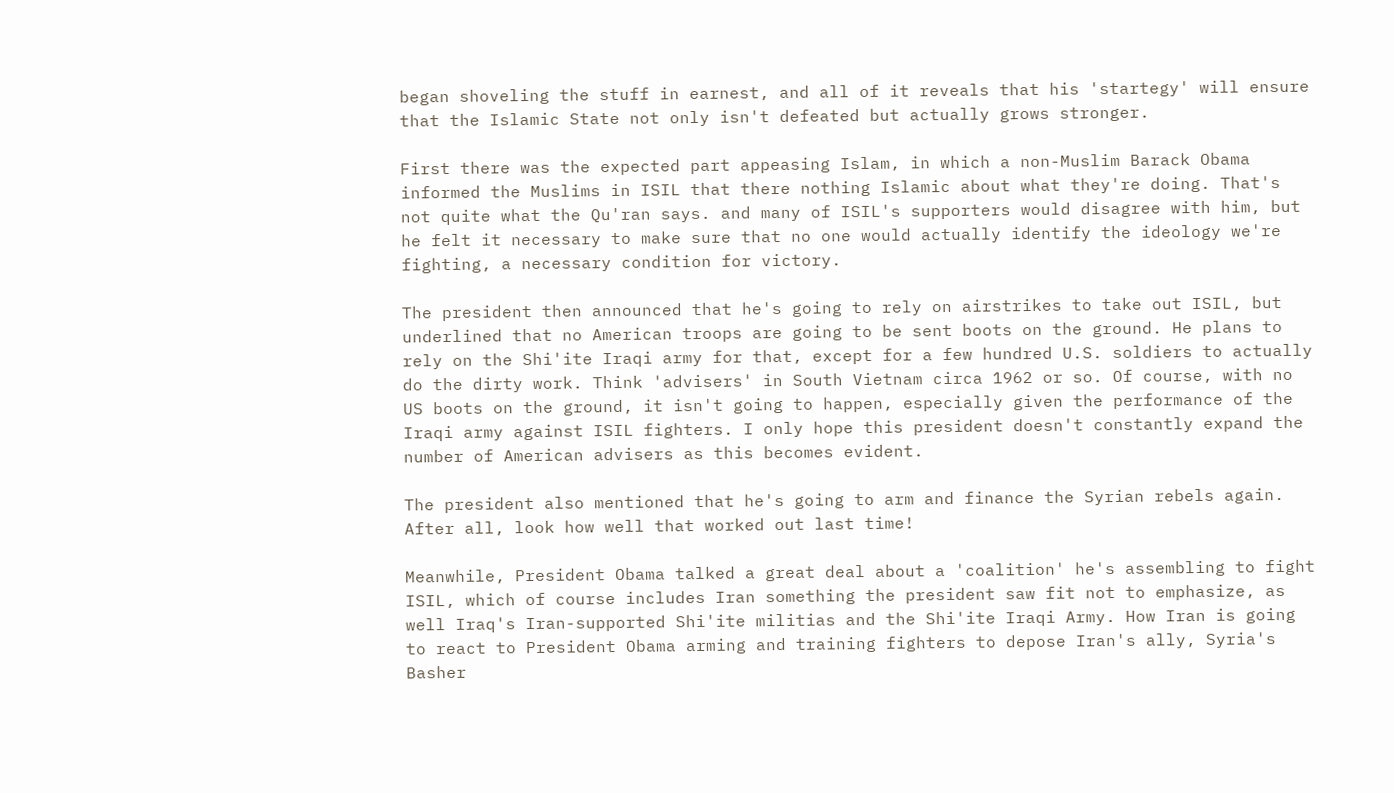began shoveling the stuff in earnest, and all of it reveals that his 'startegy' will ensure that the Islamic State not only isn't defeated but actually grows stronger.

First there was the expected part appeasing Islam, in which a non-Muslim Barack Obama informed the Muslims in ISIL that there nothing Islamic about what they're doing. That's not quite what the Qu'ran says. and many of ISIL's supporters would disagree with him, but he felt it necessary to make sure that no one would actually identify the ideology we're fighting, a necessary condition for victory.

The president then announced that he's going to rely on airstrikes to take out ISIL, but underlined that no American troops are going to be sent boots on the ground. He plans to rely on the Shi'ite Iraqi army for that, except for a few hundred U.S. soldiers to actually do the dirty work. Think 'advisers' in South Vietnam circa 1962 or so. Of course, with no US boots on the ground, it isn't going to happen, especially given the performance of the Iraqi army against ISIL fighters. I only hope this president doesn't constantly expand the number of American advisers as this becomes evident.

The president also mentioned that he's going to arm and finance the Syrian rebels again. After all, look how well that worked out last time!

Meanwhile, President Obama talked a great deal about a 'coalition' he's assembling to fight ISIL, which of course includes Iran something the president saw fit not to emphasize, as well Iraq's Iran-supported Shi'ite militias and the Shi'ite Iraqi Army. How Iran is going to react to President Obama arming and training fighters to depose Iran's ally, Syria's Basher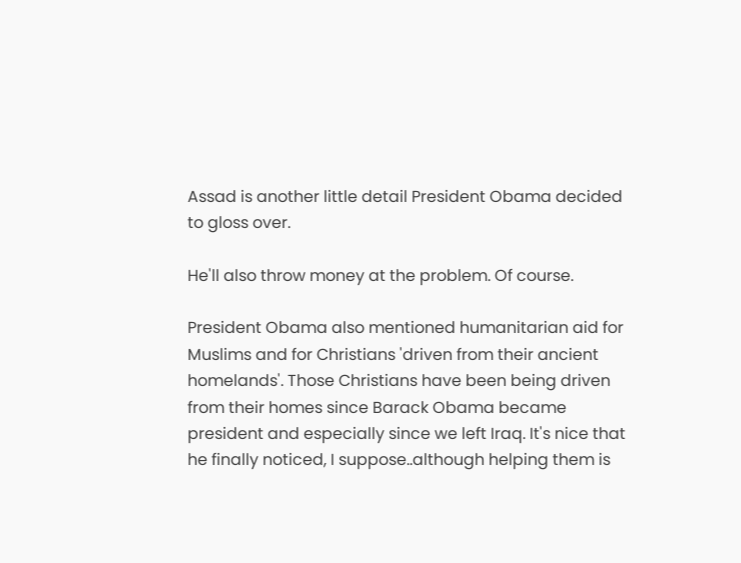Assad is another little detail President Obama decided to gloss over.

He'll also throw money at the problem. Of course.

President Obama also mentioned humanitarian aid for Muslims and for Christians 'driven from their ancient homelands'. Those Christians have been being driven from their homes since Barack Obama became president and especially since we left Iraq. It's nice that he finally noticed, I suppose..although helping them is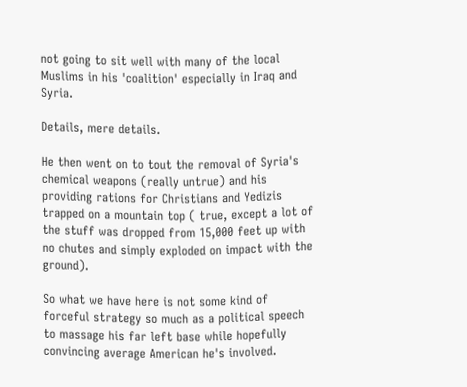not going to sit well with many of the local Muslims in his 'coalition' especially in Iraq and Syria.

Details, mere details.

He then went on to tout the removal of Syria's chemical weapons (really untrue) and his providing rations for Christians and Yedizis trapped on a mountain top ( true, except a lot of the stuff was dropped from 15,000 feet up with no chutes and simply exploded on impact with the ground).

So what we have here is not some kind of forceful strategy so much as a political speech to massage his far left base while hopefully convincing average American he's involved.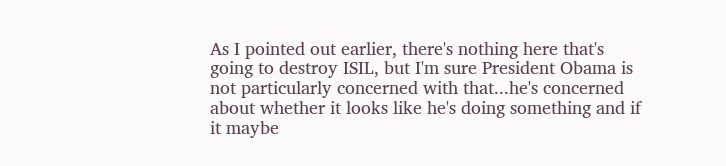As I pointed out earlier, there's nothing here that's going to destroy ISIL, but I'm sure President Obama is not particularly concerned with that...he's concerned about whether it looks like he's doing something and if it maybe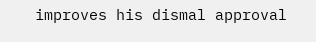improves his dismal approval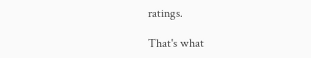ratings.

That's what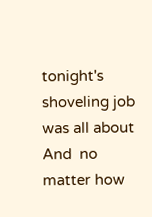tonight's shoveling job was all about And  no matter how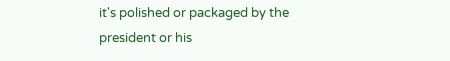it's polished or packaged by the president or his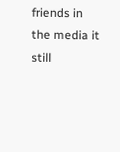friends in the media it still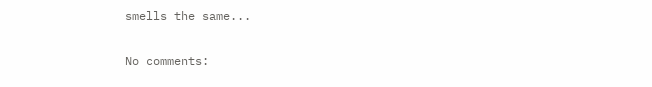smells the same...

No comments: